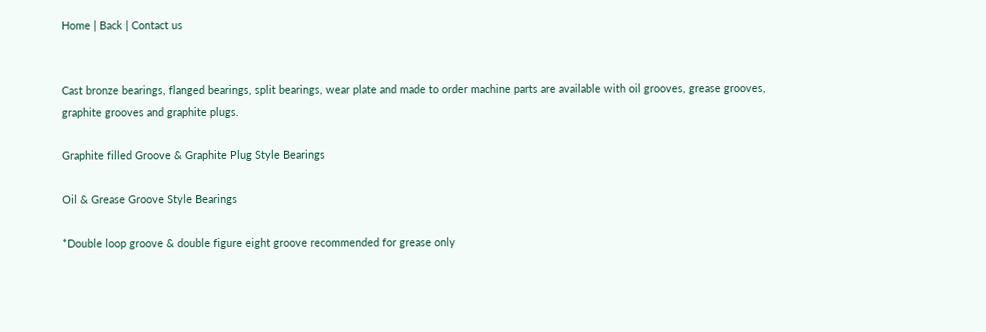Home | Back | Contact us


Cast bronze bearings, flanged bearings, split bearings, wear plate and made to order machine parts are available with oil grooves, grease grooves, graphite grooves and graphite plugs.

Graphite filled Groove & Graphite Plug Style Bearings

Oil & Grease Groove Style Bearings

*Double loop groove & double figure eight groove recommended for grease only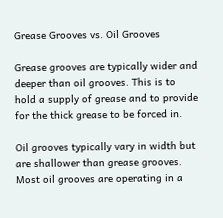Grease Grooves vs. Oil Grooves

Grease grooves are typically wider and deeper than oil grooves. This is to hold a supply of grease and to provide for the thick grease to be forced in.

Oil grooves typically vary in width but are shallower than grease grooves. Most oil grooves are operating in a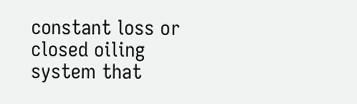constant loss or closed oiling system that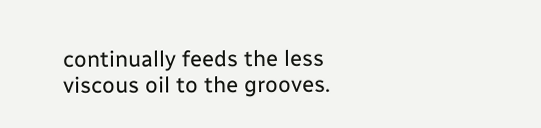continually feeds the less viscous oil to the grooves.